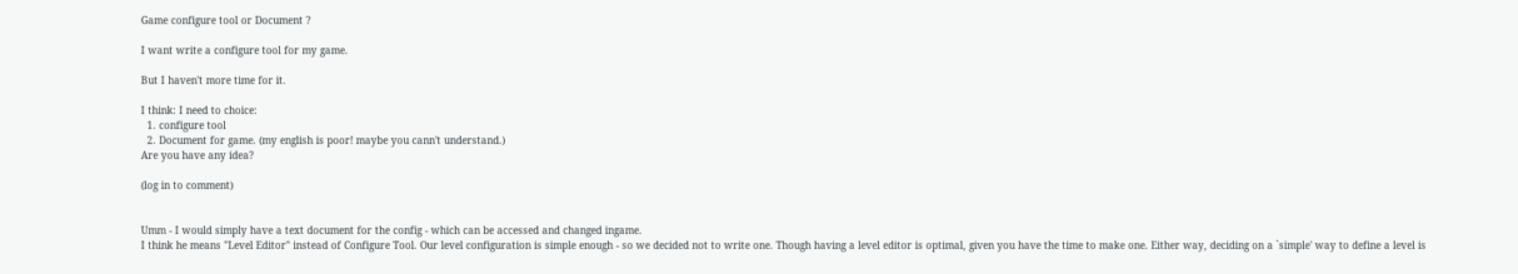Game configure tool or Document ?

I want write a configure tool for my game.

But I haven't more time for it.

I think: I need to choice:
  1. configure tool
  2. Document for game. (my english is poor! maybe you cann't understand.)
Are you have any idea?

(log in to comment)


Umm - I would simply have a text document for the config - which can be accessed and changed ingame.
I think he means "Level Editor" instead of Configure Tool. Our level configuration is simple enough - so we decided not to write one. Though having a level editor is optimal, given you have the time to make one. Either way, deciding on a `simple' way to define a level is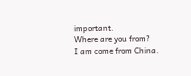important.
Where are you from?
I am come from China.